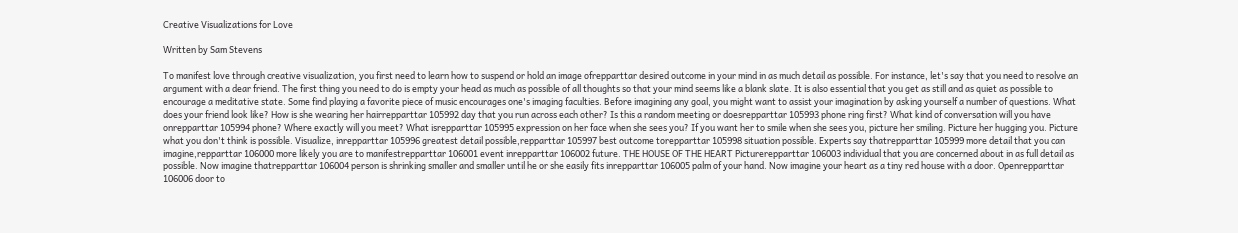Creative Visualizations for Love

Written by Sam Stevens

To manifest love through creative visualization, you first need to learn how to suspend or hold an image ofrepparttar desired outcome in your mind in as much detail as possible. For instance, let's say that you need to resolve an argument with a dear friend. The first thing you need to do is empty your head as much as possible of all thoughts so that your mind seems like a blank slate. It is also essential that you get as still and as quiet as possible to encourage a meditative state. Some find playing a favorite piece of music encourages one's imaging faculties. Before imagining any goal, you might want to assist your imagination by asking yourself a number of questions. What does your friend look like? How is she wearing her hairrepparttar 105992 day that you run across each other? Is this a random meeting or doesrepparttar 105993 phone ring first? What kind of conversation will you have onrepparttar 105994 phone? Where exactly will you meet? What isrepparttar 105995 expression on her face when she sees you? If you want her to smile when she sees you, picture her smiling. Picture her hugging you. Picture what you don't think is possible. Visualize, inrepparttar 105996 greatest detail possible,repparttar 105997 best outcome torepparttar 105998 situation possible. Experts say thatrepparttar 105999 more detail that you can imagine,repparttar 106000 more likely you are to manifestrepparttar 106001 event inrepparttar 106002 future. THE HOUSE OF THE HEART Picturerepparttar 106003 individual that you are concerned about in as full detail as possible. Now imagine thatrepparttar 106004 person is shrinking smaller and smaller until he or she easily fits inrepparttar 106005 palm of your hand. Now imagine your heart as a tiny red house with a door. Openrepparttar 106006 door to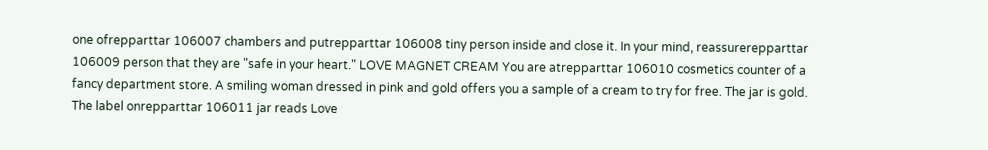one ofrepparttar 106007 chambers and putrepparttar 106008 tiny person inside and close it. In your mind, reassurerepparttar 106009 person that they are "safe in your heart." LOVE MAGNET CREAM You are atrepparttar 106010 cosmetics counter of a fancy department store. A smiling woman dressed in pink and gold offers you a sample of a cream to try for free. The jar is gold. The label onrepparttar 106011 jar reads Love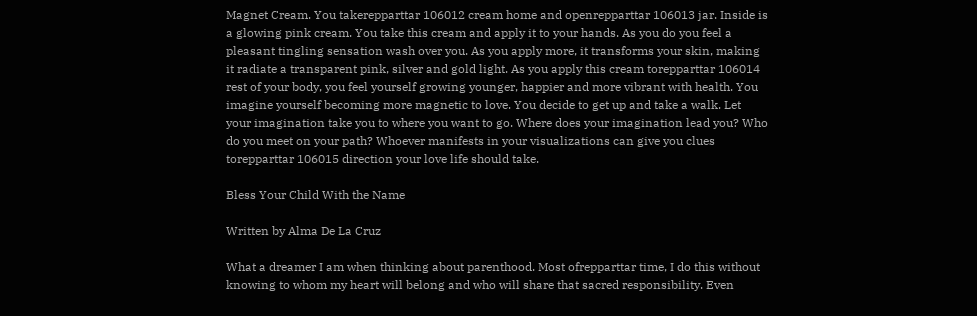Magnet Cream. You takerepparttar 106012 cream home and openrepparttar 106013 jar. Inside is a glowing pink cream. You take this cream and apply it to your hands. As you do you feel a pleasant tingling sensation wash over you. As you apply more, it transforms your skin, making it radiate a transparent pink, silver and gold light. As you apply this cream torepparttar 106014 rest of your body, you feel yourself growing younger, happier and more vibrant with health. You imagine yourself becoming more magnetic to love. You decide to get up and take a walk. Let your imagination take you to where you want to go. Where does your imagination lead you? Who do you meet on your path? Whoever manifests in your visualizations can give you clues torepparttar 106015 direction your love life should take.

Bless Your Child With the Name

Written by Alma De La Cruz

What a dreamer I am when thinking about parenthood. Most ofrepparttar time, I do this without knowing to whom my heart will belong and who will share that sacred responsibility. Even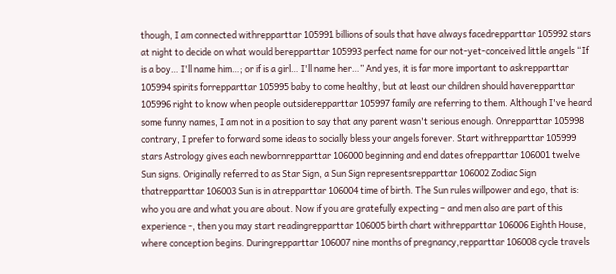though, I am connected withrepparttar 105991 billions of souls that have always facedrepparttar 105992 stars at night to decide on what would berepparttar 105993 perfect name for our not-yet-conceived little angels “If is a boy… I'll name him…; or if is a girl… I'll name her…” And yes, it is far more important to askrepparttar 105994 spirits forrepparttar 105995 baby to come healthy, but at least our children should haverepparttar 105996 right to know when people outsiderepparttar 105997 family are referring to them. Although I've heard some funny names, I am not in a position to say that any parent wasn't serious enough. Onrepparttar 105998 contrary, I prefer to forward some ideas to socially bless your angels forever. Start withrepparttar 105999 stars Astrology gives each newbornrepparttar 106000 beginning and end dates ofrepparttar 106001 twelve Sun signs. Originally referred to as Star Sign, a Sun Sign representsrepparttar 106002 Zodiac Sign thatrepparttar 106003 Sun is in atrepparttar 106004 time of birth. The Sun rules willpower and ego, that is: who you are and what you are about. Now if you are gratefully expecting – and men also are part of this experience -, then you may start readingrepparttar 106005 birth chart withrepparttar 106006 Eighth House, where conception begins. Duringrepparttar 106007 nine months of pregnancy,repparttar 106008 cycle travels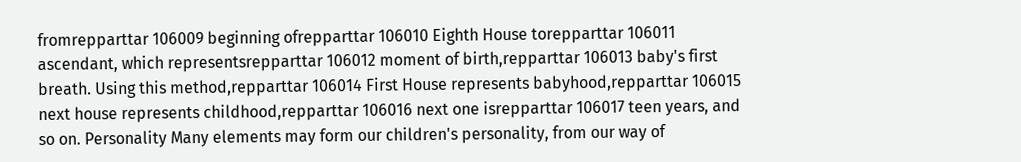fromrepparttar 106009 beginning ofrepparttar 106010 Eighth House torepparttar 106011 ascendant, which representsrepparttar 106012 moment of birth,repparttar 106013 baby's first breath. Using this method,repparttar 106014 First House represents babyhood,repparttar 106015 next house represents childhood,repparttar 106016 next one isrepparttar 106017 teen years, and so on. Personality Many elements may form our children's personality, from our way of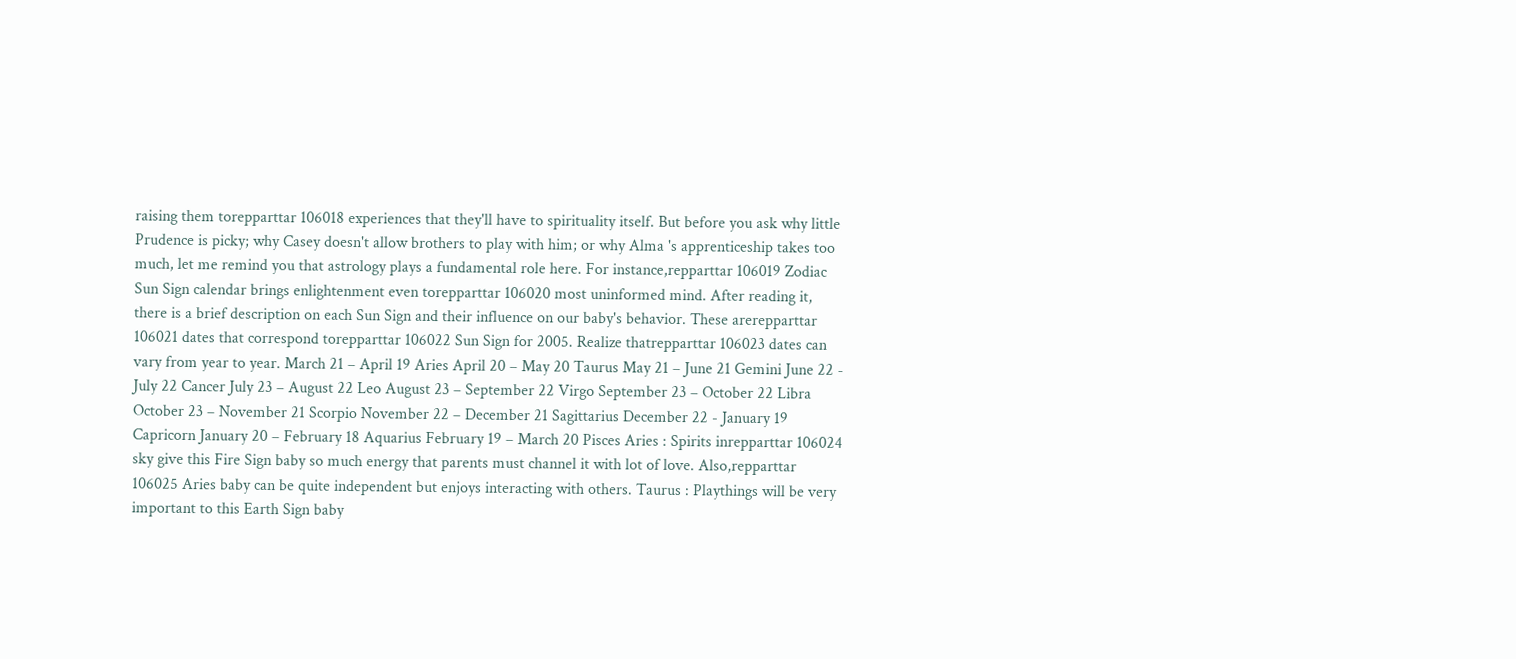raising them torepparttar 106018 experiences that they'll have to spirituality itself. But before you ask why little Prudence is picky; why Casey doesn't allow brothers to play with him; or why Alma 's apprenticeship takes too much, let me remind you that astrology plays a fundamental role here. For instance,repparttar 106019 Zodiac Sun Sign calendar brings enlightenment even torepparttar 106020 most uninformed mind. After reading it, there is a brief description on each Sun Sign and their influence on our baby's behavior. These arerepparttar 106021 dates that correspond torepparttar 106022 Sun Sign for 2005. Realize thatrepparttar 106023 dates can vary from year to year. March 21 – April 19 Aries April 20 – May 20 Taurus May 21 – June 21 Gemini June 22 - July 22 Cancer July 23 – August 22 Leo August 23 – September 22 Virgo September 23 – October 22 Libra October 23 – November 21 Scorpio November 22 – December 21 Sagittarius December 22 - January 19 Capricorn January 20 – February 18 Aquarius February 19 – March 20 Pisces Aries : Spirits inrepparttar 106024 sky give this Fire Sign baby so much energy that parents must channel it with lot of love. Also,repparttar 106025 Aries baby can be quite independent but enjoys interacting with others. Taurus : Playthings will be very important to this Earth Sign baby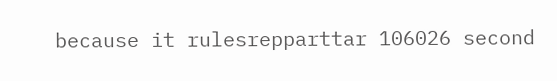because it rulesrepparttar 106026 second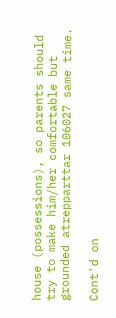house (possessions), so parents should try to make him/her comfortable but grounded atrepparttar 106027 same time.

Cont'd on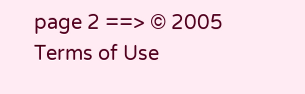page 2 ==> © 2005
Terms of Use